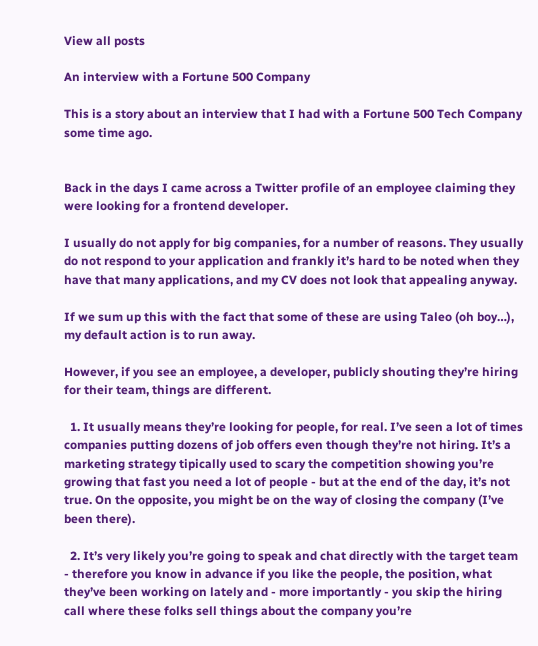View all posts

An interview with a Fortune 500 Company

This is a story about an interview that I had with a Fortune 500 Tech Company some time ago.


Back in the days I came across a Twitter profile of an employee claiming they were looking for a frontend developer.

I usually do not apply for big companies, for a number of reasons. They usually do not respond to your application and frankly it’s hard to be noted when they have that many applications, and my CV does not look that appealing anyway.

If we sum up this with the fact that some of these are using Taleo (oh boy…), my default action is to run away.

However, if you see an employee, a developer, publicly shouting they’re hiring for their team, things are different.

  1. It usually means they’re looking for people, for real. I’ve seen a lot of times companies putting dozens of job offers even though they’re not hiring. It’s a marketing strategy tipically used to scary the competition showing you’re growing that fast you need a lot of people - but at the end of the day, it’s not true. On the opposite, you might be on the way of closing the company (I’ve been there).

  2. It’s very likely you’re going to speak and chat directly with the target team - therefore you know in advance if you like the people, the position, what they’ve been working on lately and - more importantly - you skip the hiring call where these folks sell things about the company you’re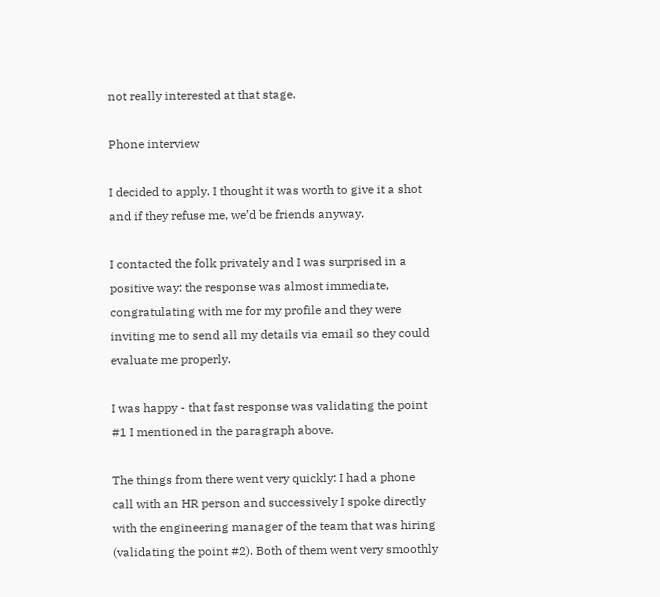not really interested at that stage.

Phone interview

I decided to apply. I thought it was worth to give it a shot and if they refuse me, we’d be friends anyway.

I contacted the folk privately and I was surprised in a positive way: the response was almost immediate, congratulating with me for my profile and they were inviting me to send all my details via email so they could evaluate me properly.

I was happy - that fast response was validating the point #1 I mentioned in the paragraph above.

The things from there went very quickly: I had a phone call with an HR person and successively I spoke directly with the engineering manager of the team that was hiring (validating the point #2). Both of them went very smoothly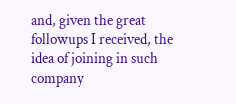and, given the great followups I received, the idea of joining in such company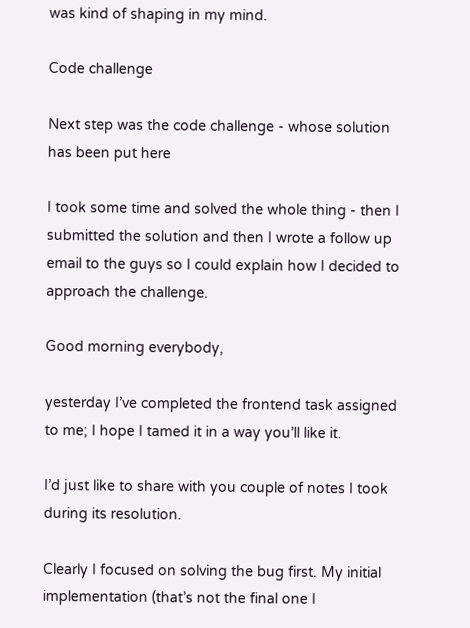was kind of shaping in my mind.

Code challenge

Next step was the code challenge - whose solution has been put here

I took some time and solved the whole thing - then I submitted the solution and then I wrote a follow up email to the guys so I could explain how I decided to approach the challenge.

Good morning everybody,

yesterday I’ve completed the frontend task assigned to me; I hope I tamed it in a way you’ll like it.

I’d just like to share with you couple of notes I took during its resolution.

Clearly I focused on solving the bug first. My initial implementation (that’s not the final one I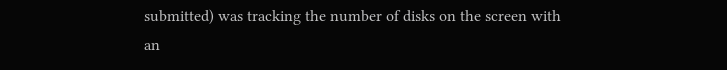submitted) was tracking the number of disks on the screen with an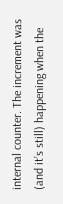internal counter. The increment was (and it’s still) happening when the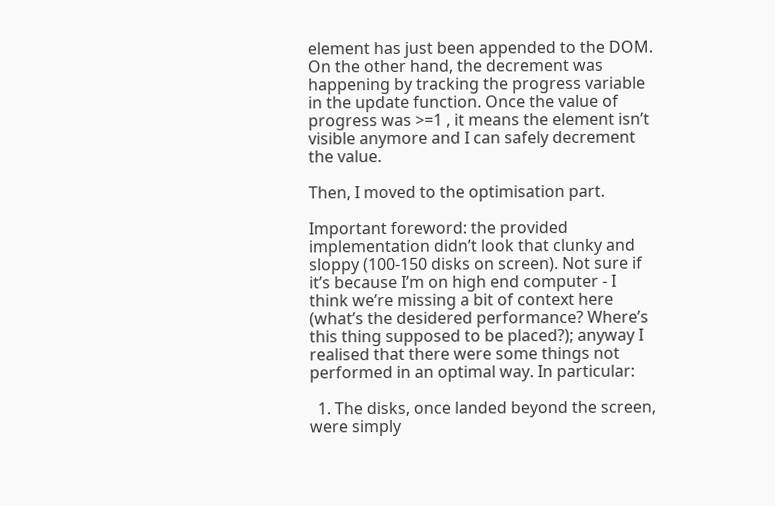element has just been appended to the DOM. On the other hand, the decrement was happening by tracking the progress variable in the update function. Once the value of progress was >=1 , it means the element isn’t visible anymore and I can safely decrement the value.

Then, I moved to the optimisation part.

Important foreword: the provided implementation didn’t look that clunky and sloppy (100-150 disks on screen). Not sure if it’s because I’m on high end computer - I think we’re missing a bit of context here (what’s the desidered performance? Where’s this thing supposed to be placed?); anyway I realised that there were some things not performed in an optimal way. In particular:

  1. The disks, once landed beyond the screen, were simply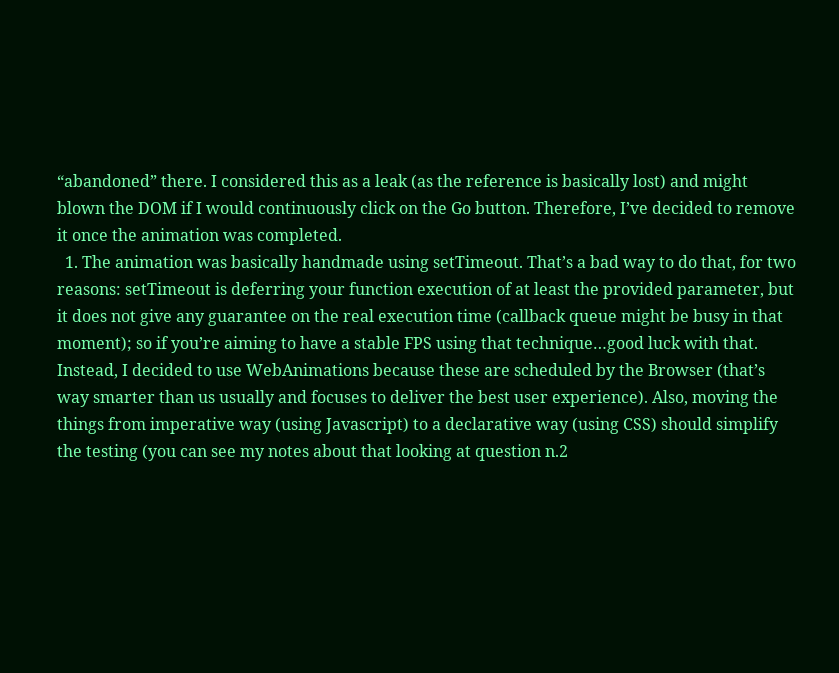“abandoned” there. I considered this as a leak (as the reference is basically lost) and might blown the DOM if I would continuously click on the Go button. Therefore, I’ve decided to remove it once the animation was completed.
  1. The animation was basically handmade using setTimeout. That’s a bad way to do that, for two reasons: setTimeout is deferring your function execution of at least the provided parameter, but it does not give any guarantee on the real execution time (callback queue might be busy in that moment); so if you’re aiming to have a stable FPS using that technique…good luck with that. Instead, I decided to use WebAnimations because these are scheduled by the Browser (that’s way smarter than us usually and focuses to deliver the best user experience). Also, moving the things from imperative way (using Javascript) to a declarative way (using CSS) should simplify the testing (you can see my notes about that looking at question n.2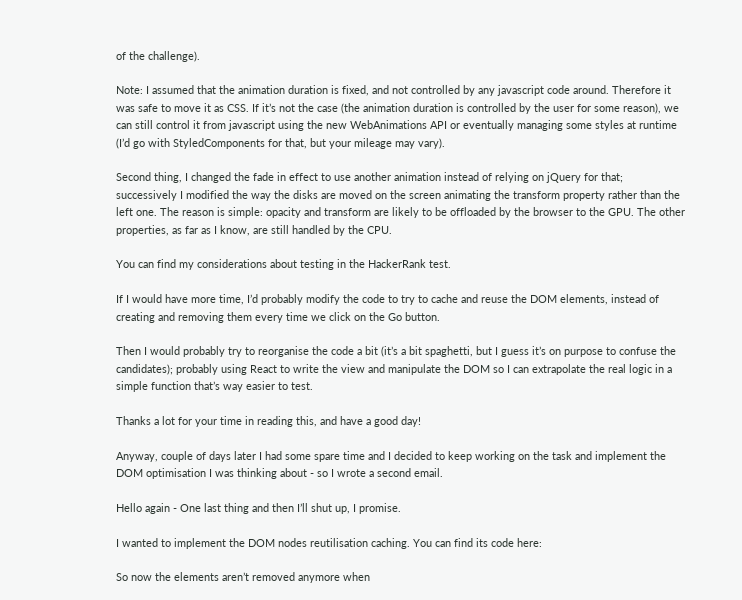of the challenge).

Note: I assumed that the animation duration is fixed, and not controlled by any javascript code around. Therefore it was safe to move it as CSS. If it’s not the case (the animation duration is controlled by the user for some reason), we can still control it from javascript using the new WebAnimations API or eventually managing some styles at runtime (I’d go with StyledComponents for that, but your mileage may vary).

Second thing, I changed the fade in effect to use another animation instead of relying on jQuery for that; successively I modified the way the disks are moved on the screen animating the transform property rather than the left one. The reason is simple: opacity and transform are likely to be offloaded by the browser to the GPU. The other properties, as far as I know, are still handled by the CPU.

You can find my considerations about testing in the HackerRank test.

If I would have more time, I’d probably modify the code to try to cache and reuse the DOM elements, instead of creating and removing them every time we click on the Go button.

Then I would probably try to reorganise the code a bit (it’s a bit spaghetti, but I guess it’s on purpose to confuse the candidates); probably using React to write the view and manipulate the DOM so I can extrapolate the real logic in a simple function that’s way easier to test.

Thanks a lot for your time in reading this, and have a good day!

Anyway, couple of days later I had some spare time and I decided to keep working on the task and implement the DOM optimisation I was thinking about - so I wrote a second email.

Hello again - One last thing and then I’ll shut up, I promise.

I wanted to implement the DOM nodes reutilisation caching. You can find its code here:

So now the elements aren’t removed anymore when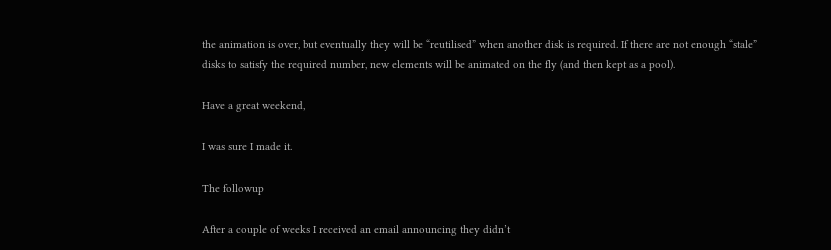the animation is over, but eventually they will be “reutilised” when another disk is required. If there are not enough “stale” disks to satisfy the required number, new elements will be animated on the fly (and then kept as a pool).

Have a great weekend,

I was sure I made it.

The followup

After a couple of weeks I received an email announcing they didn’t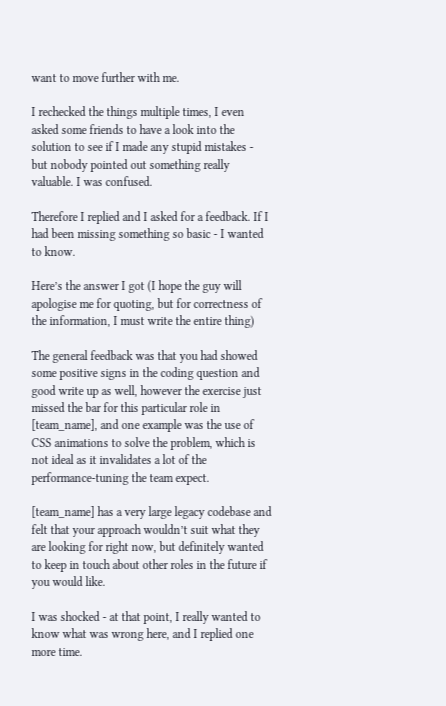want to move further with me.

I rechecked the things multiple times, I even asked some friends to have a look into the solution to see if I made any stupid mistakes - but nobody pointed out something really valuable. I was confused.

Therefore I replied and I asked for a feedback. If I had been missing something so basic - I wanted to know.

Here’s the answer I got (I hope the guy will apologise me for quoting, but for correctness of the information, I must write the entire thing)

The general feedback was that you had showed some positive signs in the coding question and good write up as well, however the exercise just missed the bar for this particular role in [team_name], and one example was the use of CSS animations to solve the problem, which is not ideal as it invalidates a lot of the performance-tuning the team expect.

[team_name] has a very large legacy codebase and felt that your approach wouldn’t suit what they are looking for right now, but definitely wanted to keep in touch about other roles in the future if you would like.

I was shocked - at that point, I really wanted to know what was wrong here, and I replied one more time.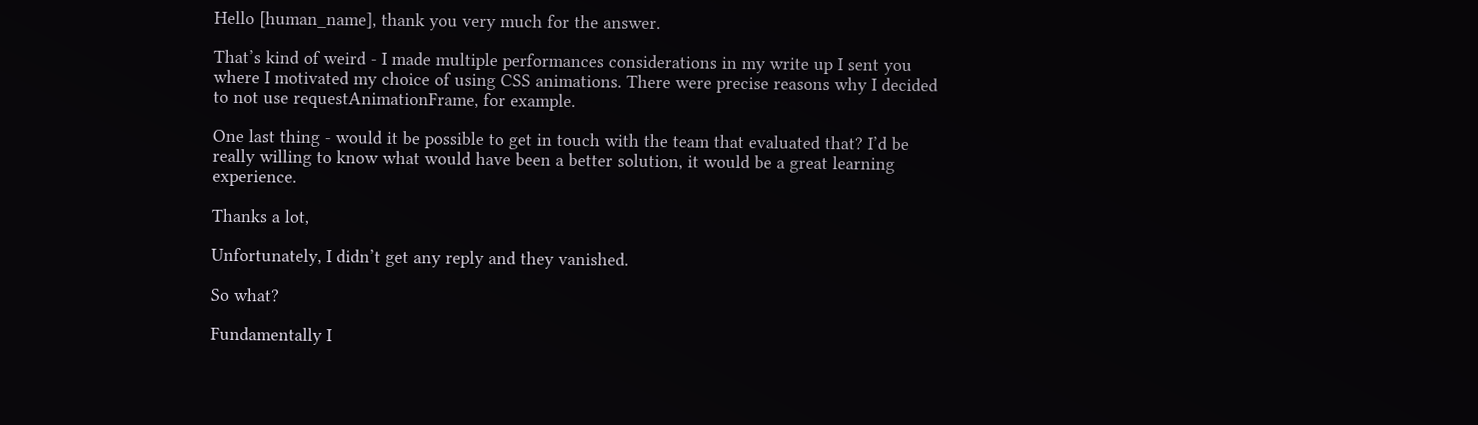Hello [human_name], thank you very much for the answer.

That’s kind of weird - I made multiple performances considerations in my write up I sent you where I motivated my choice of using CSS animations. There were precise reasons why I decided to not use requestAnimationFrame, for example.

One last thing - would it be possible to get in touch with the team that evaluated that? I’d be really willing to know what would have been a better solution, it would be a great learning experience.

Thanks a lot,

Unfortunately, I didn’t get any reply and they vanished.

So what?

Fundamentally I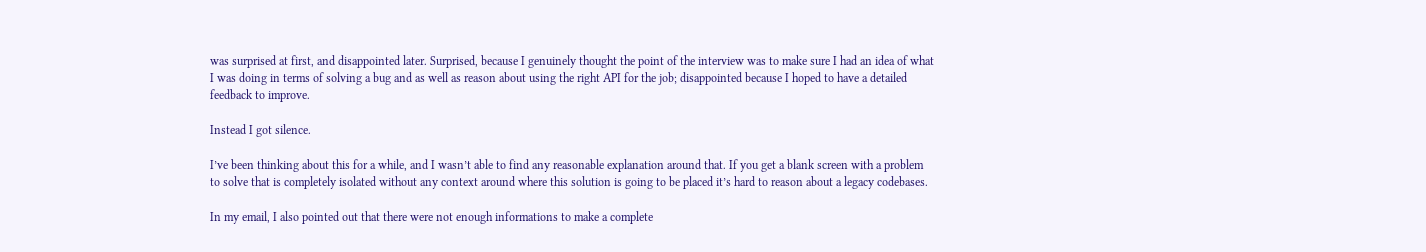was surprised at first, and disappointed later. Surprised, because I genuinely thought the point of the interview was to make sure I had an idea of what I was doing in terms of solving a bug and as well as reason about using the right API for the job; disappointed because I hoped to have a detailed feedback to improve.

Instead I got silence.

I’ve been thinking about this for a while, and I wasn’t able to find any reasonable explanation around that. If you get a blank screen with a problem to solve that is completely isolated without any context around where this solution is going to be placed it’s hard to reason about a legacy codebases.

In my email, I also pointed out that there were not enough informations to make a complete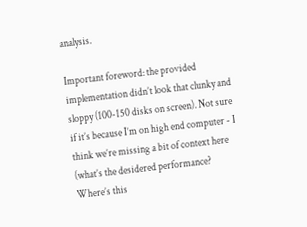analysis.

Important foreword: the provided implementation didn’t look that clunky and sloppy (100-150 disks on screen). Not sure if it’s because I’m on high end computer - I think we’re missing a bit of context here (what’s the desidered performance? Where’s this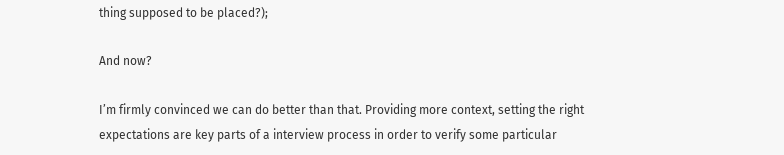thing supposed to be placed?);

And now?

I’m firmly convinced we can do better than that. Providing more context, setting the right expectations are key parts of a interview process in order to verify some particular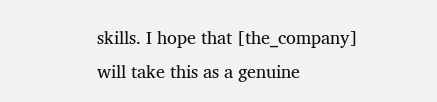skills. I hope that [the_company] will take this as a genuine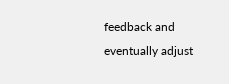feedback and eventually adjust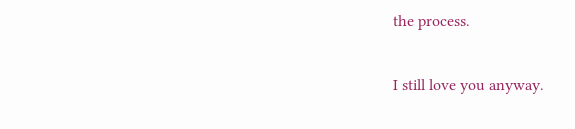the process.

I still love you anyway.